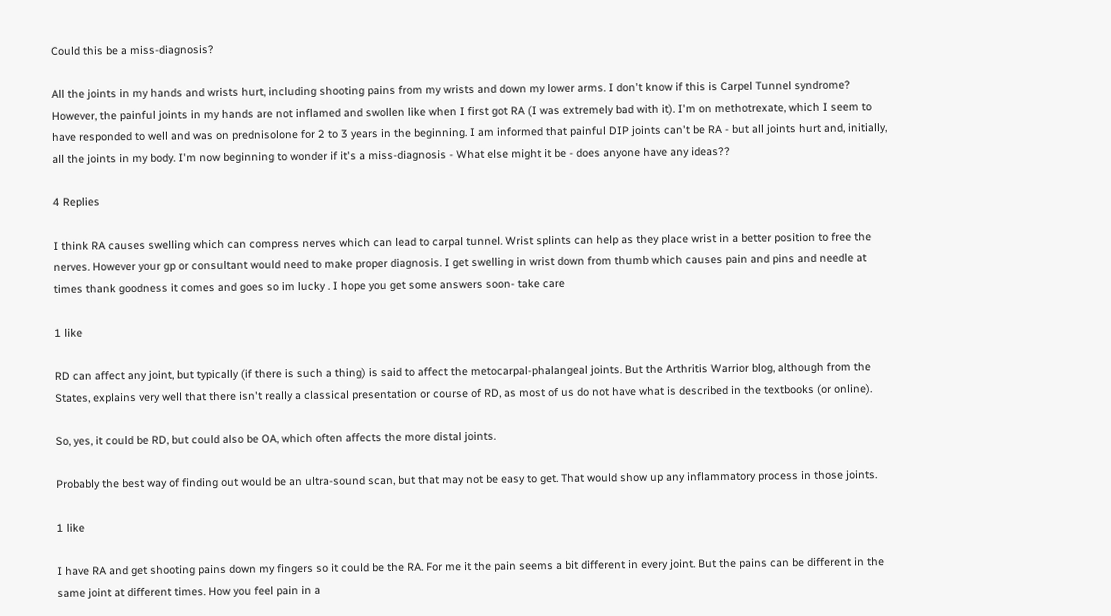Could this be a miss-diagnosis?

All the joints in my hands and wrists hurt, including shooting pains from my wrists and down my lower arms. I don't know if this is Carpel Tunnel syndrome? However, the painful joints in my hands are not inflamed and swollen like when I first got RA (I was extremely bad with it). I'm on methotrexate, which I seem to have responded to well and was on prednisolone for 2 to 3 years in the beginning. I am informed that painful DIP joints can't be RA - but all joints hurt and, initially, all the joints in my body. I'm now beginning to wonder if it's a miss-diagnosis - What else might it be - does anyone have any ideas??

4 Replies

I think RA causes swelling which can compress nerves which can lead to carpal tunnel. Wrist splints can help as they place wrist in a better position to free the nerves. However your gp or consultant would need to make proper diagnosis. I get swelling in wrist down from thumb which causes pain and pins and needle at times thank goodness it comes and goes so im lucky . I hope you get some answers soon- take care

1 like

RD can affect any joint, but typically (if there is such a thing) is said to affect the metocarpal-phalangeal joints. But the Arthritis Warrior blog, although from the States, explains very well that there isn't really a classical presentation or course of RD, as most of us do not have what is described in the textbooks (or online).

So, yes, it could be RD, but could also be OA, which often affects the more distal joints.

Probably the best way of finding out would be an ultra-sound scan, but that may not be easy to get. That would show up any inflammatory process in those joints.

1 like

I have RA and get shooting pains down my fingers so it could be the RA. For me it the pain seems a bit different in every joint. But the pains can be different in the same joint at different times. How you feel pain in a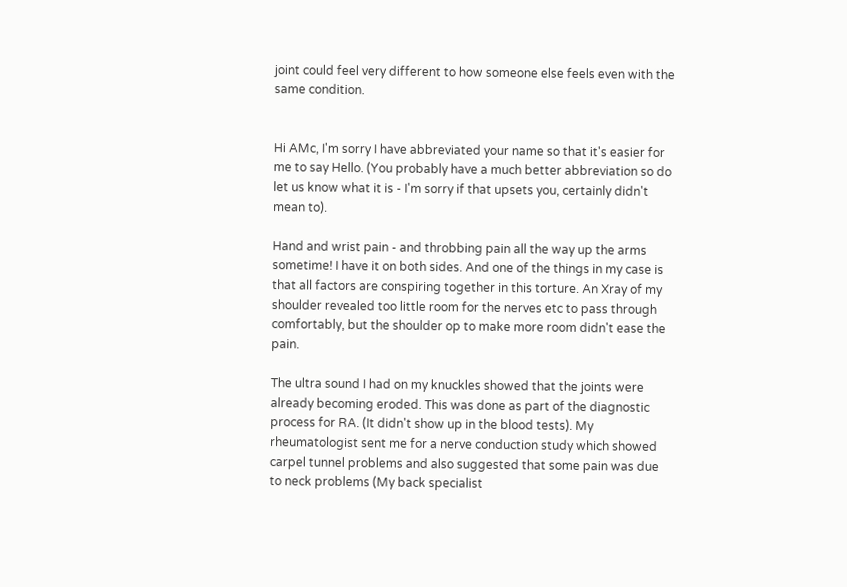joint could feel very different to how someone else feels even with the same condition.


Hi AMc, I'm sorry I have abbreviated your name so that it's easier for me to say Hello. (You probably have a much better abbreviation so do let us know what it is - I'm sorry if that upsets you, certainly didn't mean to).

Hand and wrist pain - and throbbing pain all the way up the arms sometime! I have it on both sides. And one of the things in my case is that all factors are conspiring together in this torture. An Xray of my shoulder revealed too little room for the nerves etc to pass through comfortably, but the shoulder op to make more room didn't ease the pain.

The ultra sound I had on my knuckles showed that the joints were already becoming eroded. This was done as part of the diagnostic process for RA. (It didn't show up in the blood tests). My rheumatologist sent me for a nerve conduction study which showed carpel tunnel problems and also suggested that some pain was due to neck problems (My back specialist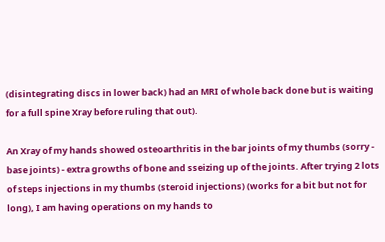(disintegrating discs in lower back) had an MRI of whole back done but is waiting for a full spine Xray before ruling that out).

An Xray of my hands showed osteoarthritis in the bar joints of my thumbs (sorry - base joints) - extra growths of bone and sseizing up of the joints. After trying 2 lots of steps injections in my thumbs (steroid injections) (works for a bit but not for long), I am having operations on my hands to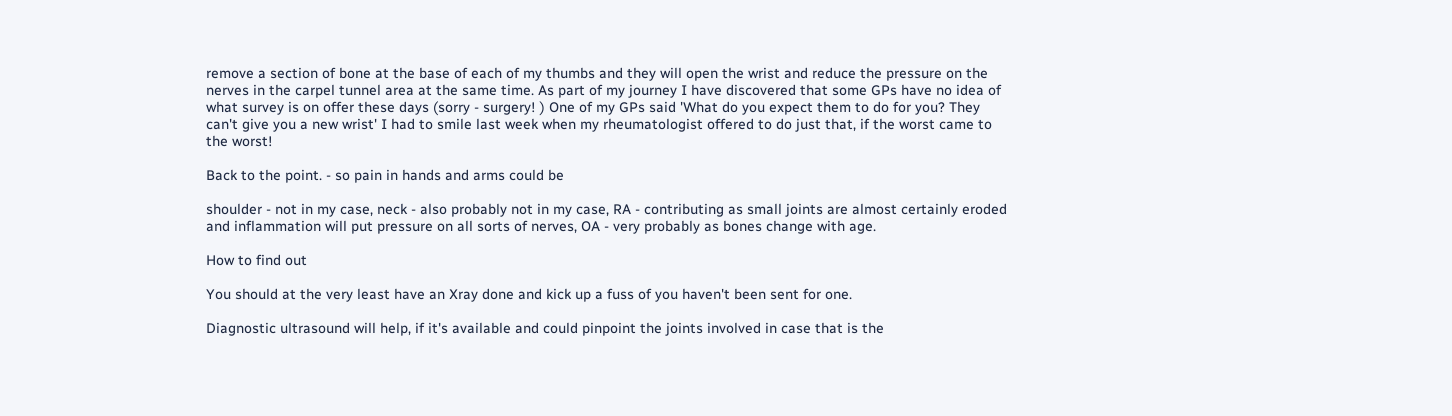remove a section of bone at the base of each of my thumbs and they will open the wrist and reduce the pressure on the nerves in the carpel tunnel area at the same time. As part of my journey I have discovered that some GPs have no idea of what survey is on offer these days (sorry - surgery! ) One of my GPs said 'What do you expect them to do for you? They can't give you a new wrist' I had to smile last week when my rheumatologist offered to do just that, if the worst came to the worst!

Back to the point. - so pain in hands and arms could be

shoulder - not in my case, neck - also probably not in my case, RA - contributing as small joints are almost certainly eroded and inflammation will put pressure on all sorts of nerves, OA - very probably as bones change with age.

How to find out

You should at the very least have an Xray done and kick up a fuss of you haven't been sent for one.

Diagnostic ultrasound will help, if it's available and could pinpoint the joints involved in case that is the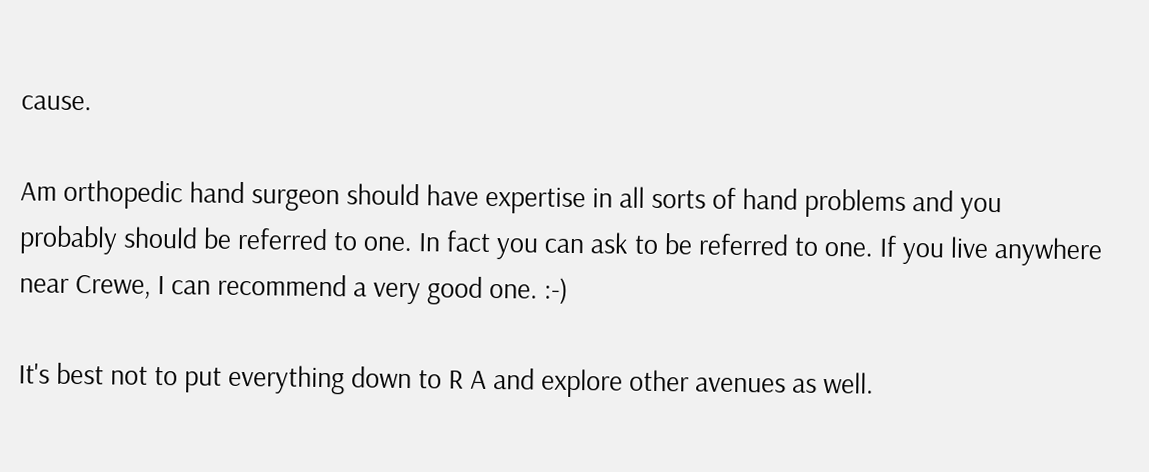cause.

Am orthopedic hand surgeon should have expertise in all sorts of hand problems and you probably should be referred to one. In fact you can ask to be referred to one. If you live anywhere near Crewe, I can recommend a very good one. :-)

It's best not to put everything down to R A and explore other avenues as well.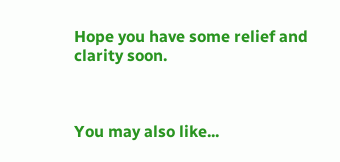Hope you have some relief and clarity soon.



You may also like...